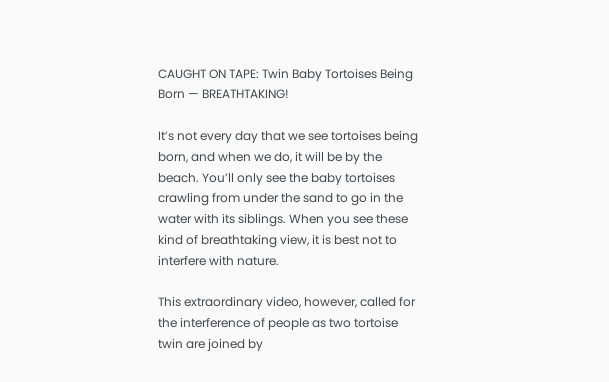CAUGHT ON TAPE: Twin Baby Tortoises Being Born — BREATHTAKING!

It’s not every day that we see tortoises being born, and when we do, it will be by the beach. You’ll only see the baby tortoises crawling from under the sand to go in the water with its siblings. When you see these kind of breathtaking view, it is best not to interfere with nature.

This extraordinary video, however, called for the interference of people as two tortoise twin are joined by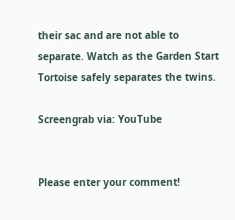their sac and are not able to separate. Watch as the Garden Start Tortoise safely separates the twins.

Screengrab via: YouTube


Please enter your comment!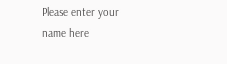Please enter your name here